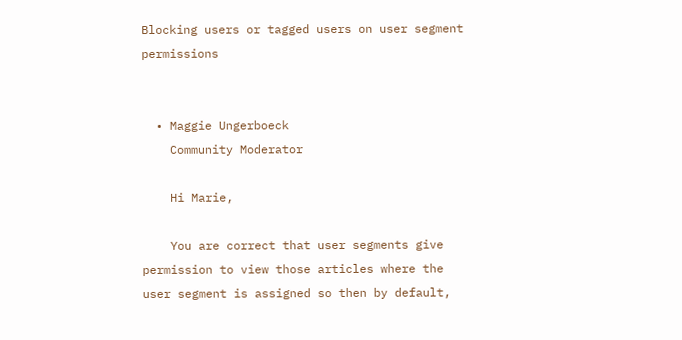Blocking users or tagged users on user segment permissions


  • Maggie Ungerboeck
    Community Moderator

    Hi Marie,

    You are correct that user segments give permission to view those articles where the user segment is assigned so then by default,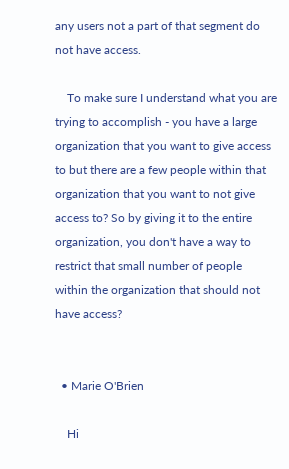any users not a part of that segment do not have access.

    To make sure I understand what you are trying to accomplish - you have a large organization that you want to give access to but there are a few people within that organization that you want to not give access to? So by giving it to the entire organization, you don't have a way to restrict that small number of people within the organization that should not have access?


  • Marie O'Brien

    Hi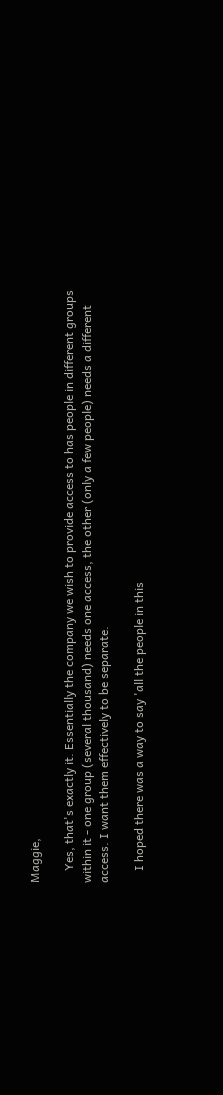Maggie,

    Yes, that's exactly it. Essentially the company we wish to provide access to has people in different groups within it - one group (several thousand) needs one access, the other (only a few people) needs a different access. I want them effectively to be separate.

    I hoped there was a way to say 'all the people in this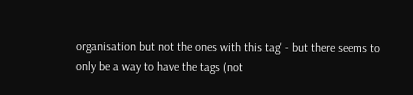organisation but not the ones with this tag' - but there seems to only be a way to have the tags (not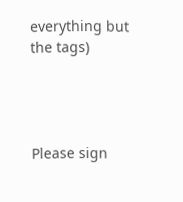everything but the tags)




Please sign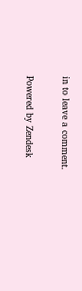in to leave a comment.

Powered by Zendesk